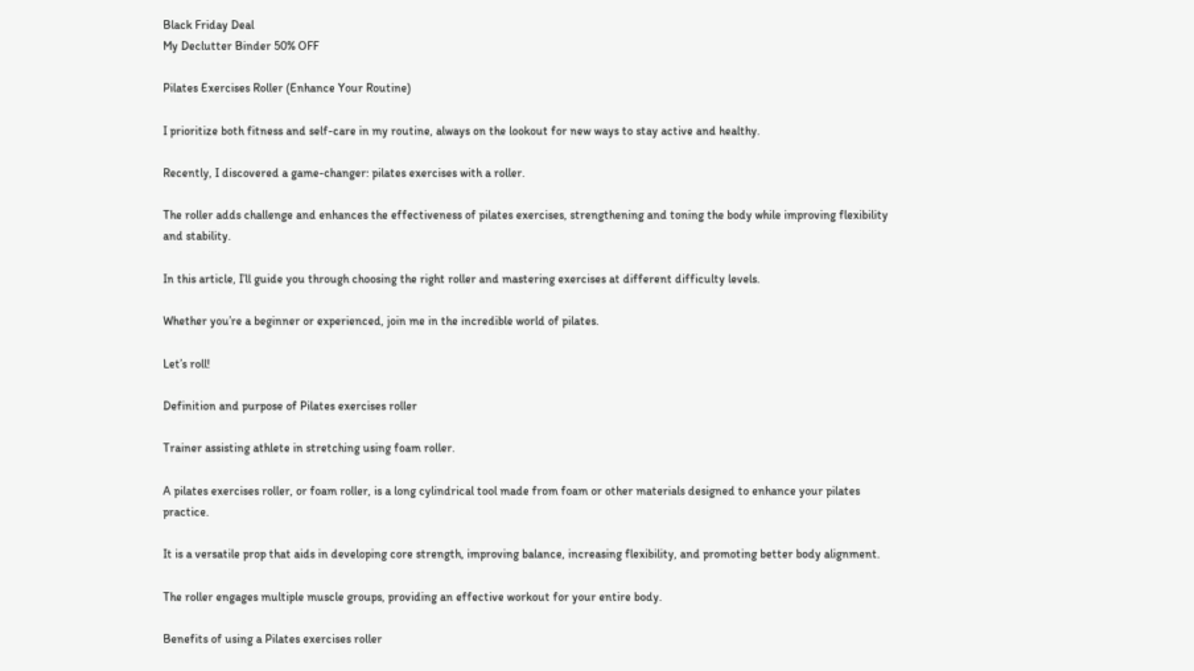Black Friday Deal
My Declutter Binder 50% OFF

Pilates Exercises Roller (Enhance Your Routine)

I prioritize both fitness and self-care in my routine, always on the lookout for new ways to stay active and healthy.

Recently, I discovered a game-changer: pilates exercises with a roller.

The roller adds challenge and enhances the effectiveness of pilates exercises, strengthening and toning the body while improving flexibility and stability.

In this article, I’ll guide you through choosing the right roller and mastering exercises at different difficulty levels.

Whether you’re a beginner or experienced, join me in the incredible world of pilates.

Let’s roll!

Definition and purpose of Pilates exercises roller

Trainer assisting athlete in stretching using foam roller.

A pilates exercises roller, or foam roller, is a long cylindrical tool made from foam or other materials designed to enhance your pilates practice.

It is a versatile prop that aids in developing core strength, improving balance, increasing flexibility, and promoting better body alignment.

The roller engages multiple muscle groups, providing an effective workout for your entire body.

Benefits of using a Pilates exercises roller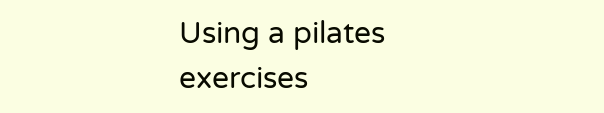Using a pilates exercises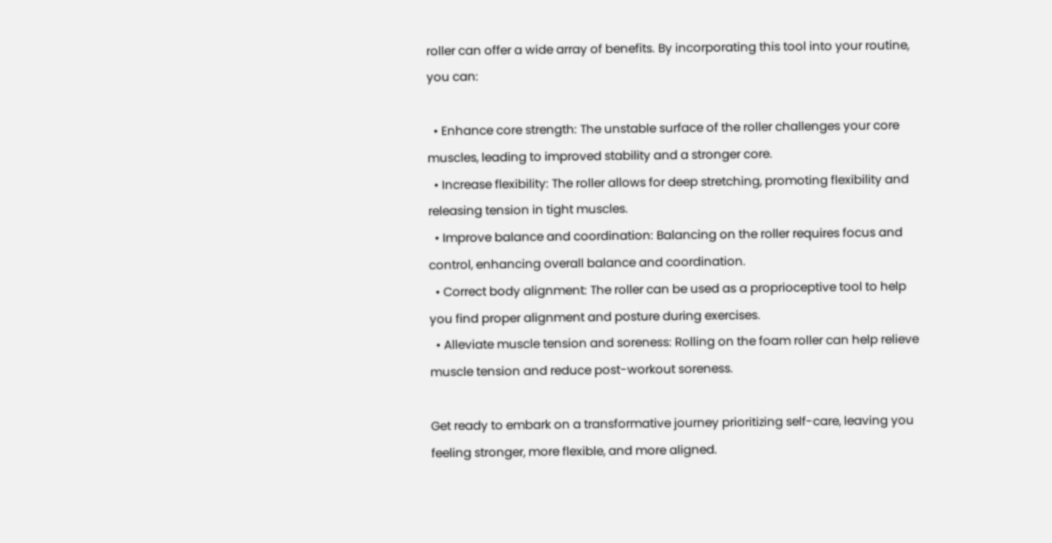roller can offer a wide array of benefits. By incorporating this tool into your routine, you can:

  • Enhance core strength: The unstable surface of the roller challenges your core muscles, leading to improved stability and a stronger core.
  • Increase flexibility: The roller allows for deep stretching, promoting flexibility and releasing tension in tight muscles.
  • Improve balance and coordination: Balancing on the roller requires focus and control, enhancing overall balance and coordination.
  • Correct body alignment: The roller can be used as a proprioceptive tool to help you find proper alignment and posture during exercises.
  • Alleviate muscle tension and soreness: Rolling on the foam roller can help relieve muscle tension and reduce post-workout soreness.

Get ready to embark on a transformative journey prioritizing self-care, leaving you feeling stronger, more flexible, and more aligned.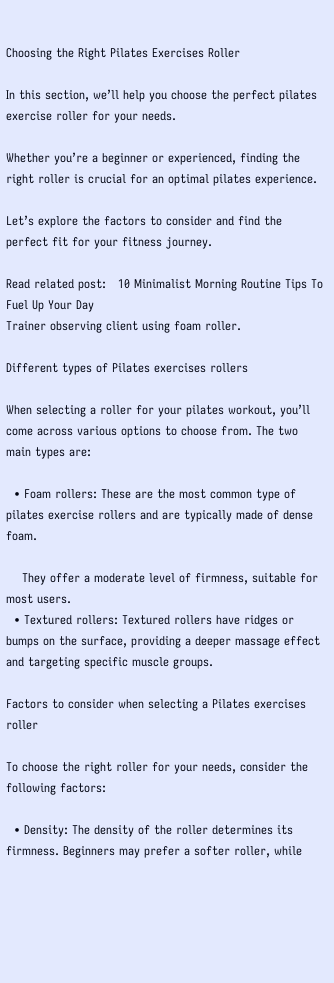Choosing the Right Pilates Exercises Roller

In this section, we’ll help you choose the perfect pilates exercise roller for your needs.

Whether you’re a beginner or experienced, finding the right roller is crucial for an optimal pilates experience.

Let’s explore the factors to consider and find the perfect fit for your fitness journey.

Read related post:   10 Minimalist Morning Routine Tips To Fuel Up Your Day
Trainer observing client using foam roller.

Different types of Pilates exercises rollers

When selecting a roller for your pilates workout, you’ll come across various options to choose from. The two main types are:

  • Foam rollers: These are the most common type of pilates exercise rollers and are typically made of dense foam.

    They offer a moderate level of firmness, suitable for most users.
  • Textured rollers: Textured rollers have ridges or bumps on the surface, providing a deeper massage effect and targeting specific muscle groups.

Factors to consider when selecting a Pilates exercises roller

To choose the right roller for your needs, consider the following factors:

  • Density: The density of the roller determines its firmness. Beginners may prefer a softer roller, while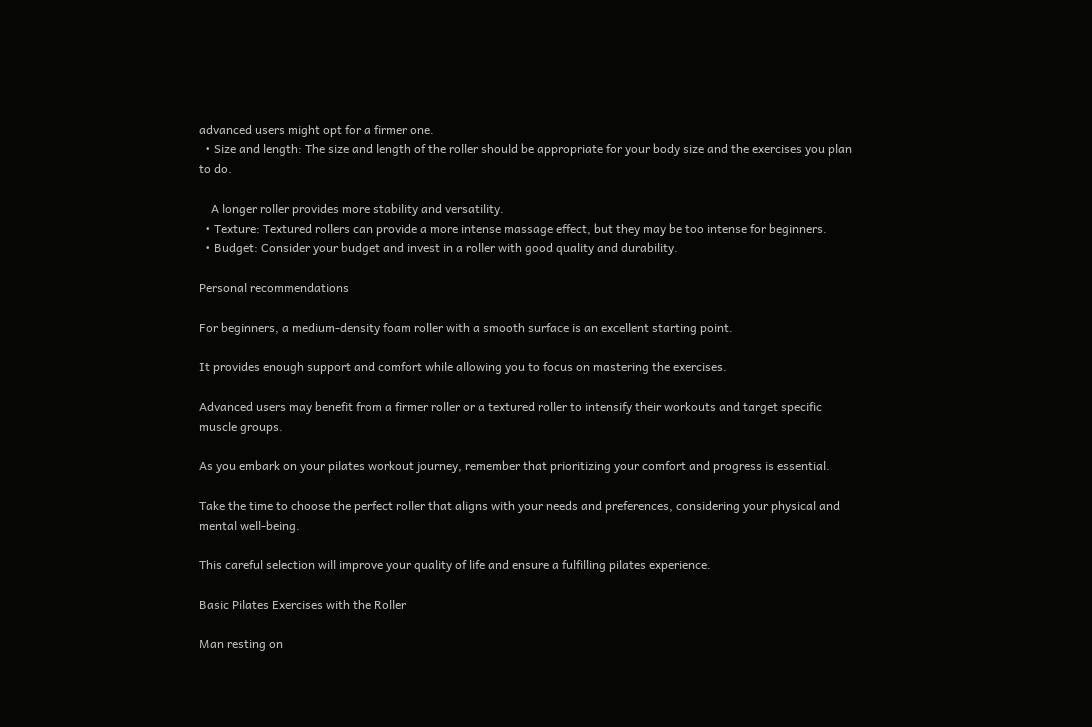advanced users might opt for a firmer one.
  • Size and length: The size and length of the roller should be appropriate for your body size and the exercises you plan to do.

    A longer roller provides more stability and versatility.
  • Texture: Textured rollers can provide a more intense massage effect, but they may be too intense for beginners.
  • Budget: Consider your budget and invest in a roller with good quality and durability.

Personal recommendations

For beginners, a medium-density foam roller with a smooth surface is an excellent starting point.

It provides enough support and comfort while allowing you to focus on mastering the exercises.

Advanced users may benefit from a firmer roller or a textured roller to intensify their workouts and target specific muscle groups.

As you embark on your pilates workout journey, remember that prioritizing your comfort and progress is essential.

Take the time to choose the perfect roller that aligns with your needs and preferences, considering your physical and mental well-being.

This careful selection will improve your quality of life and ensure a fulfilling pilates experience.

Basic Pilates Exercises with the Roller

Man resting on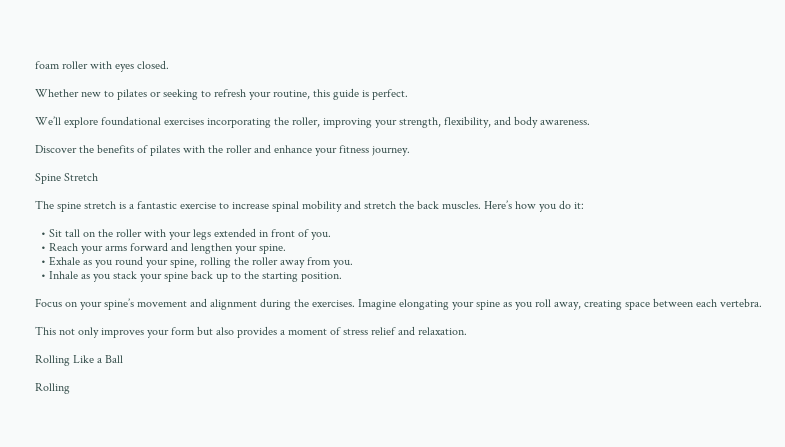foam roller with eyes closed.

Whether new to pilates or seeking to refresh your routine, this guide is perfect.

We’ll explore foundational exercises incorporating the roller, improving your strength, flexibility, and body awareness.

Discover the benefits of pilates with the roller and enhance your fitness journey.

Spine Stretch

The spine stretch is a fantastic exercise to increase spinal mobility and stretch the back muscles. Here’s how you do it:

  • Sit tall on the roller with your legs extended in front of you.
  • Reach your arms forward and lengthen your spine.
  • Exhale as you round your spine, rolling the roller away from you.
  • Inhale as you stack your spine back up to the starting position.

Focus on your spine’s movement and alignment during the exercises. Imagine elongating your spine as you roll away, creating space between each vertebra.

This not only improves your form but also provides a moment of stress relief and relaxation.

Rolling Like a Ball

Rolling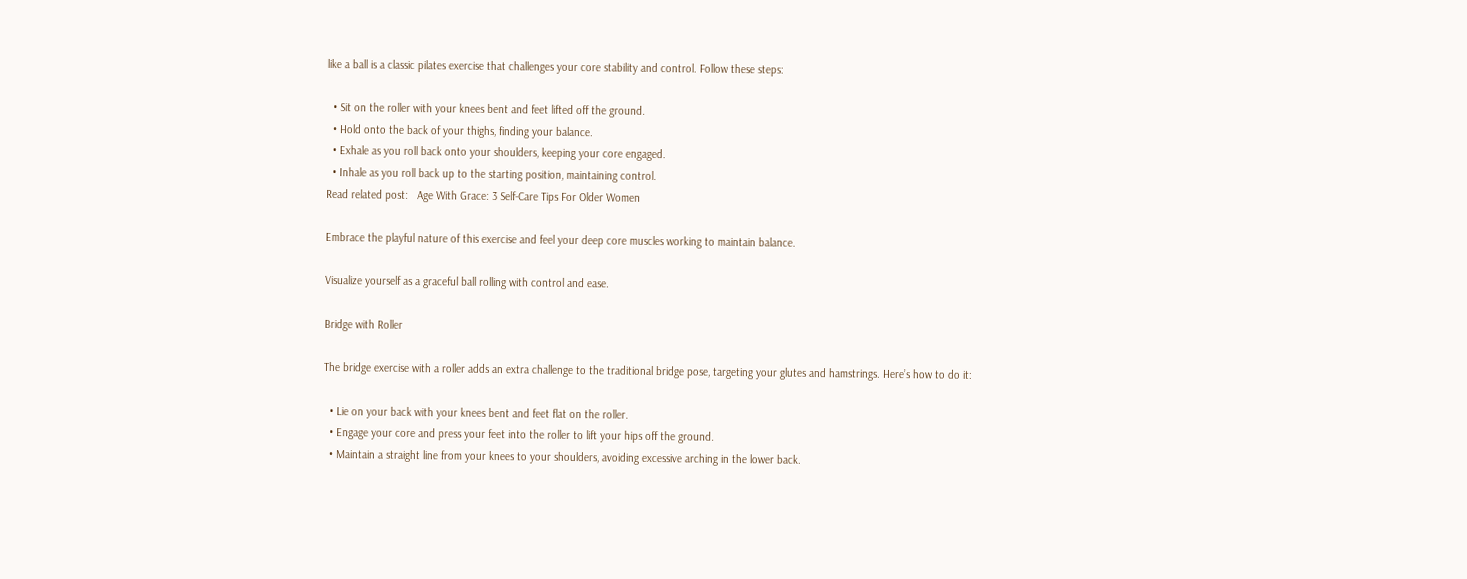like a ball is a classic pilates exercise that challenges your core stability and control. Follow these steps:

  • Sit on the roller with your knees bent and feet lifted off the ground.
  • Hold onto the back of your thighs, finding your balance.
  • Exhale as you roll back onto your shoulders, keeping your core engaged.
  • Inhale as you roll back up to the starting position, maintaining control.
Read related post:   Age With Grace: 3 Self-Care Tips For Older Women

Embrace the playful nature of this exercise and feel your deep core muscles working to maintain balance.

Visualize yourself as a graceful ball rolling with control and ease.

Bridge with Roller

The bridge exercise with a roller adds an extra challenge to the traditional bridge pose, targeting your glutes and hamstrings. Here’s how to do it:

  • Lie on your back with your knees bent and feet flat on the roller.
  • Engage your core and press your feet into the roller to lift your hips off the ground.
  • Maintain a straight line from your knees to your shoulders, avoiding excessive arching in the lower back.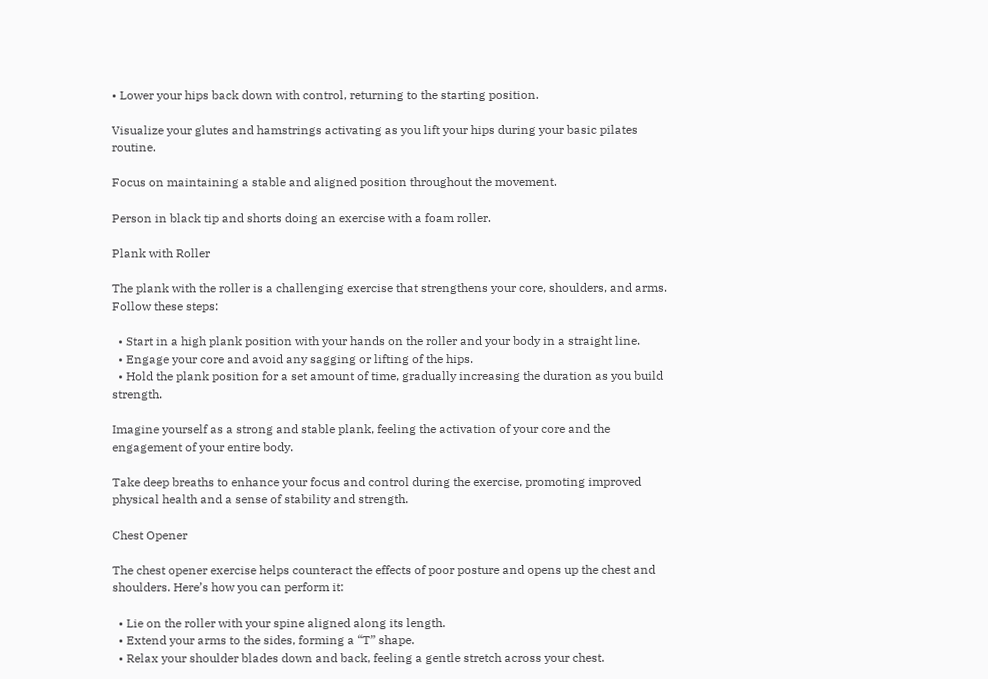• Lower your hips back down with control, returning to the starting position.

Visualize your glutes and hamstrings activating as you lift your hips during your basic pilates routine.

Focus on maintaining a stable and aligned position throughout the movement.

Person in black tip and shorts doing an exercise with a foam roller.

Plank with Roller

The plank with the roller is a challenging exercise that strengthens your core, shoulders, and arms. Follow these steps:

  • Start in a high plank position with your hands on the roller and your body in a straight line.
  • Engage your core and avoid any sagging or lifting of the hips.
  • Hold the plank position for a set amount of time, gradually increasing the duration as you build strength.

Imagine yourself as a strong and stable plank, feeling the activation of your core and the engagement of your entire body.

Take deep breaths to enhance your focus and control during the exercise, promoting improved physical health and a sense of stability and strength.

Chest Opener

The chest opener exercise helps counteract the effects of poor posture and opens up the chest and shoulders. Here’s how you can perform it:

  • Lie on the roller with your spine aligned along its length.
  • Extend your arms to the sides, forming a “T” shape.
  • Relax your shoulder blades down and back, feeling a gentle stretch across your chest.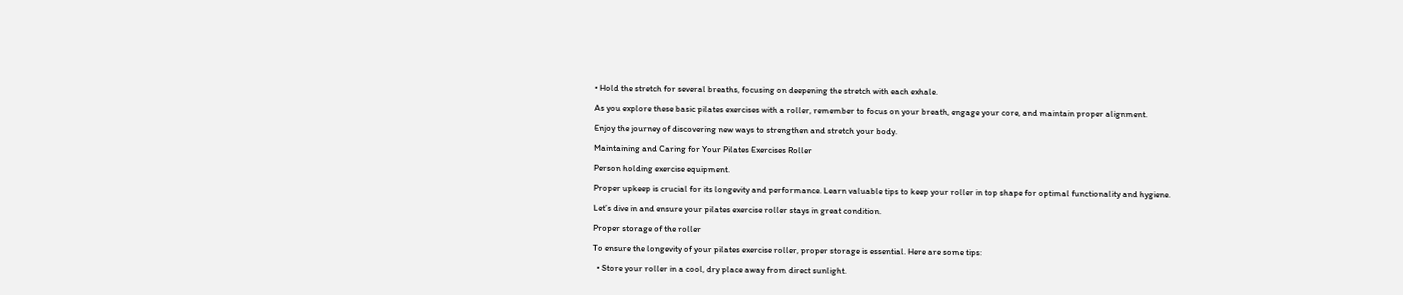• Hold the stretch for several breaths, focusing on deepening the stretch with each exhale.

As you explore these basic pilates exercises with a roller, remember to focus on your breath, engage your core, and maintain proper alignment.

Enjoy the journey of discovering new ways to strengthen and stretch your body.

Maintaining and Caring for Your Pilates Exercises Roller

Person holding exercise equipment.

Proper upkeep is crucial for its longevity and performance. Learn valuable tips to keep your roller in top shape for optimal functionality and hygiene.

Let’s dive in and ensure your pilates exercise roller stays in great condition.

Proper storage of the roller

To ensure the longevity of your pilates exercise roller, proper storage is essential. Here are some tips:

  • Store your roller in a cool, dry place away from direct sunlight.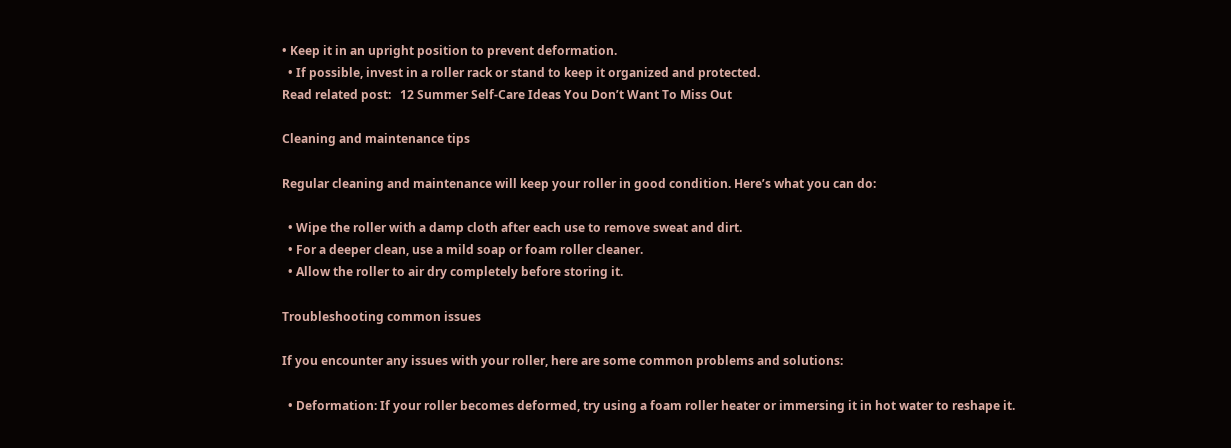• Keep it in an upright position to prevent deformation.
  • If possible, invest in a roller rack or stand to keep it organized and protected.
Read related post:   12 Summer Self-Care Ideas You Don’t Want To Miss Out

Cleaning and maintenance tips

Regular cleaning and maintenance will keep your roller in good condition. Here’s what you can do:

  • Wipe the roller with a damp cloth after each use to remove sweat and dirt.
  • For a deeper clean, use a mild soap or foam roller cleaner.
  • Allow the roller to air dry completely before storing it.

Troubleshooting common issues

If you encounter any issues with your roller, here are some common problems and solutions:

  • Deformation: If your roller becomes deformed, try using a foam roller heater or immersing it in hot water to reshape it.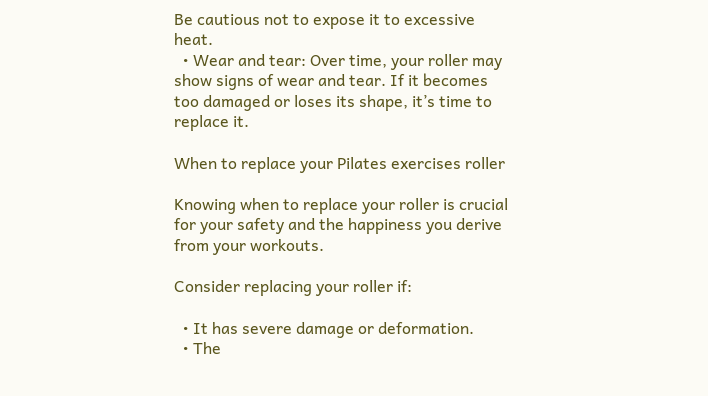Be cautious not to expose it to excessive heat.
  • Wear and tear: Over time, your roller may show signs of wear and tear. If it becomes too damaged or loses its shape, it’s time to replace it.

When to replace your Pilates exercises roller

Knowing when to replace your roller is crucial for your safety and the happiness you derive from your workouts.

Consider replacing your roller if:

  • It has severe damage or deformation.
  • The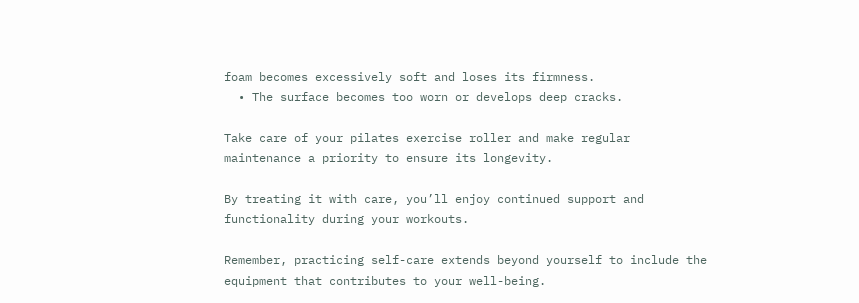foam becomes excessively soft and loses its firmness.
  • The surface becomes too worn or develops deep cracks.

Take care of your pilates exercise roller and make regular maintenance a priority to ensure its longevity.

By treating it with care, you’ll enjoy continued support and functionality during your workouts.

Remember, practicing self-care extends beyond yourself to include the equipment that contributes to your well-being.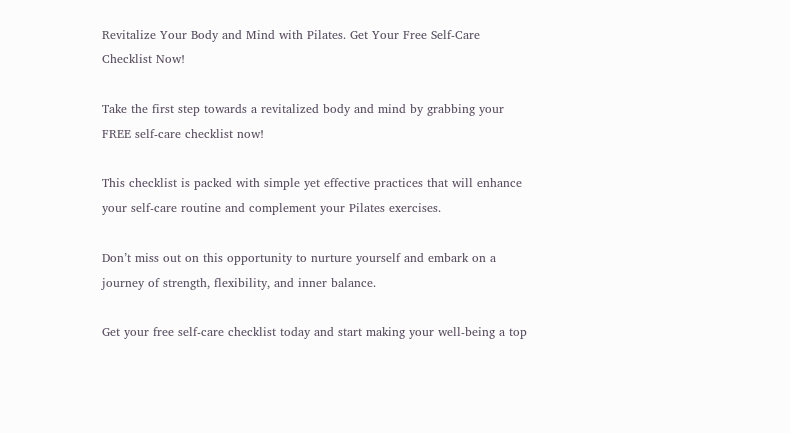Revitalize Your Body and Mind with Pilates. Get Your Free Self-Care Checklist Now!

Take the first step towards a revitalized body and mind by grabbing your FREE self-care checklist now!

This checklist is packed with simple yet effective practices that will enhance your self-care routine and complement your Pilates exercises.

Don’t miss out on this opportunity to nurture yourself and embark on a journey of strength, flexibility, and inner balance.

Get your free self-care checklist today and start making your well-being a top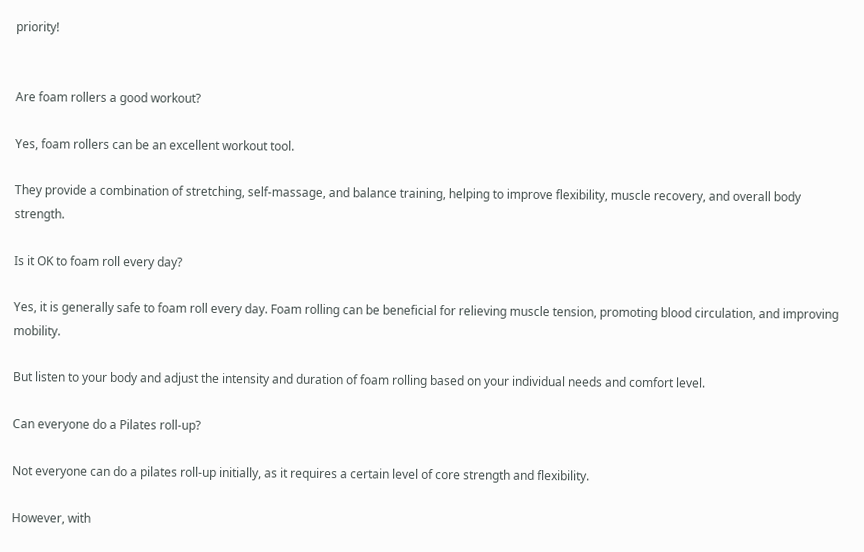priority!


Are foam rollers a good workout?

Yes, foam rollers can be an excellent workout tool.

They provide a combination of stretching, self-massage, and balance training, helping to improve flexibility, muscle recovery, and overall body strength.

Is it OK to foam roll every day?

Yes, it is generally safe to foam roll every day. Foam rolling can be beneficial for relieving muscle tension, promoting blood circulation, and improving mobility.

But listen to your body and adjust the intensity and duration of foam rolling based on your individual needs and comfort level.

Can everyone do a Pilates roll-up?

Not everyone can do a pilates roll-up initially, as it requires a certain level of core strength and flexibility.

However, with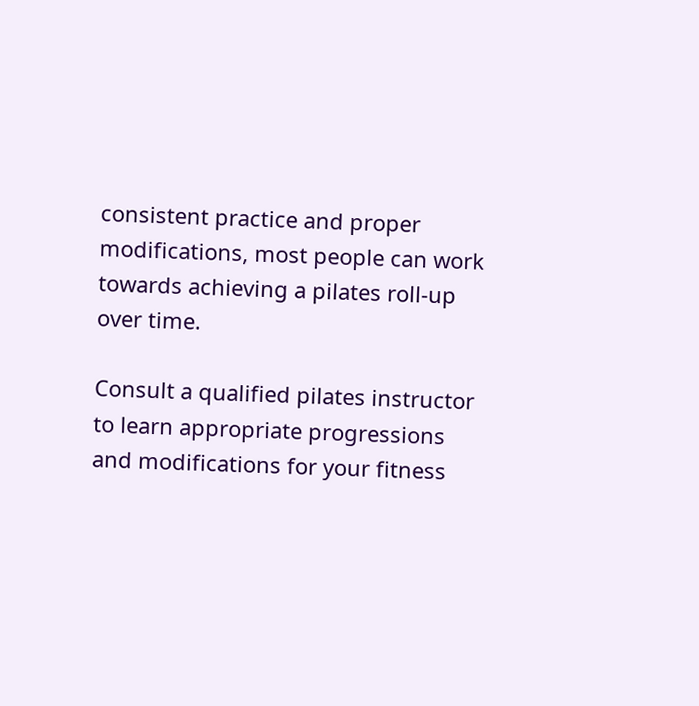consistent practice and proper modifications, most people can work towards achieving a pilates roll-up over time.

Consult a qualified pilates instructor to learn appropriate progressions and modifications for your fitness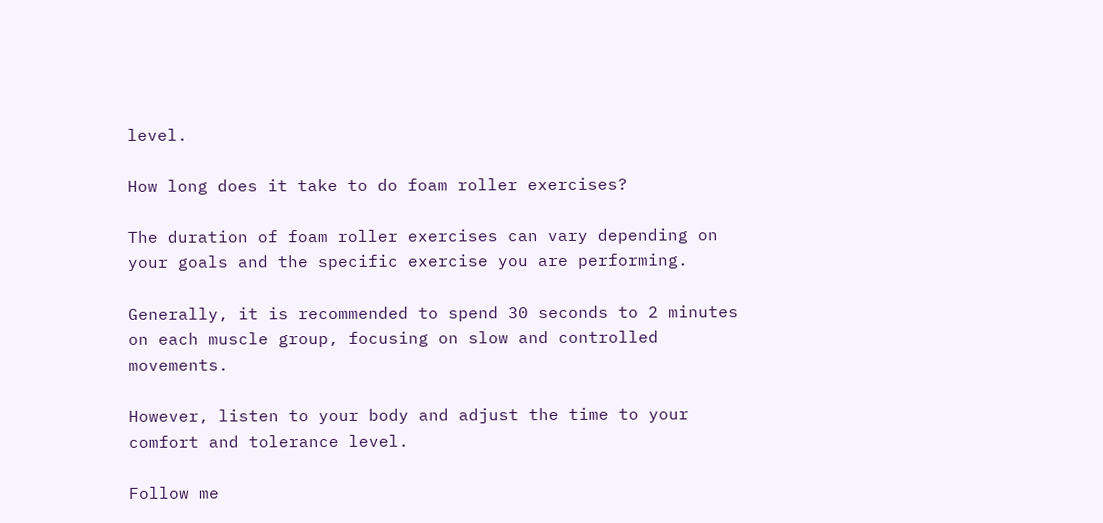level.

How long does it take to do foam roller exercises?

The duration of foam roller exercises can vary depending on your goals and the specific exercise you are performing.

Generally, it is recommended to spend 30 seconds to 2 minutes on each muscle group, focusing on slow and controlled movements.

However, listen to your body and adjust the time to your comfort and tolerance level.

Follow me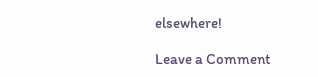elsewhere!

Leave a Comment